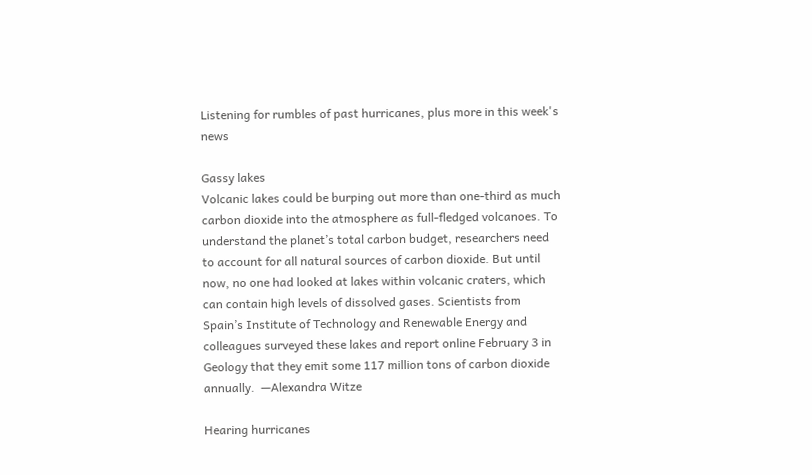Listening for rumbles of past hurricanes, plus more in this week's news

Gassy lakes
Volcanic lakes could be burping out more than one-third as much carbon dioxide into the atmosphere as full-fledged volcanoes. To understand the planet’s total carbon budget, researchers need to account for all natural sources of carbon dioxide. But until now, no one had looked at lakes within volcanic craters, which can contain high levels of dissolved gases. Scientists from Spain’s Institute of Technology and Renewable Energy and colleagues surveyed these lakes and report online February 3 in Geology that they emit some 117 million tons of carbon dioxide annually.  —Alexandra Witze

Hearing hurricanes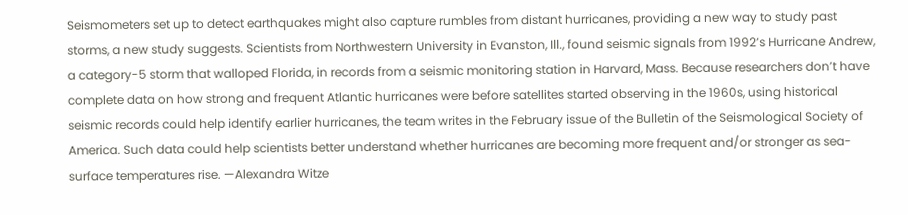Seismometers set up to detect earthquakes might also capture rumbles from distant hurricanes, providing a new way to study past storms, a new study suggests. Scientists from Northwestern University in Evanston, Ill., found seismic signals from 1992’s Hurricane Andrew, a category-5 storm that walloped Florida, in records from a seismic monitoring station in Harvard, Mass. Because researchers don’t have complete data on how strong and frequent Atlantic hurricanes were before satellites started observing in the 1960s, using historical seismic records could help identify earlier hurricanes, the team writes in the February issue of the Bulletin of the Seismological Society of America. Such data could help scientists better understand whether hurricanes are becoming more frequent and/or stronger as sea-surface temperatures rise. —Alexandra Witze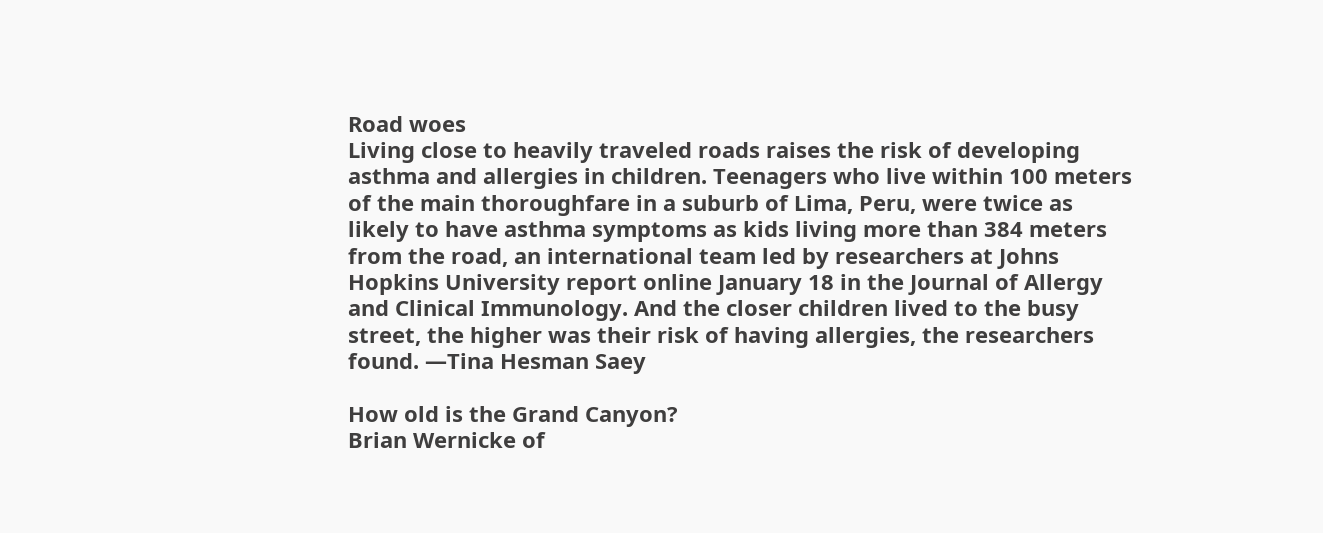Road woes
Living close to heavily traveled roads raises the risk of developing asthma and allergies in children. Teenagers who live within 100 meters of the main thoroughfare in a suburb of Lima, Peru, were twice as likely to have asthma symptoms as kids living more than 384 meters from the road, an international team led by researchers at Johns Hopkins University report online January 18 in the Journal of Allergy and Clinical Immunology. And the closer children lived to the busy street, the higher was their risk of having allergies, the researchers found. —Tina Hesman Saey

How old is the Grand Canyon?
Brian Wernicke of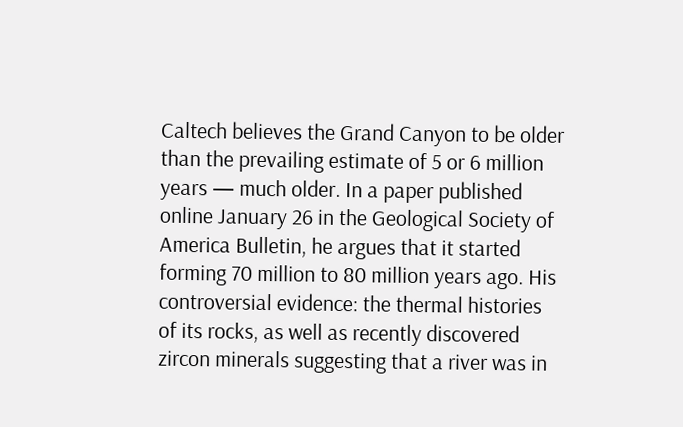Caltech believes the Grand Canyon to be older than the prevailing estimate of 5 or 6 million years — much older. In a paper published online January 26 in the Geological Society of America Bulletin, he argues that it started forming 70 million to 80 million years ago. His controversial evidence: the thermal histories of its rocks, as well as recently discovered zircon minerals suggesting that a river was in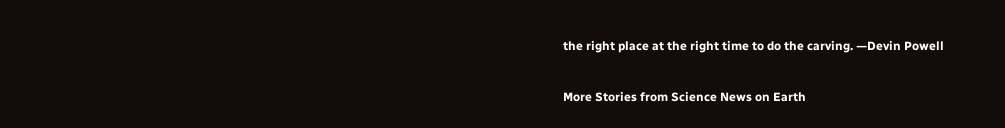the right place at the right time to do the carving. —Devin Powell

More Stories from Science News on Earth